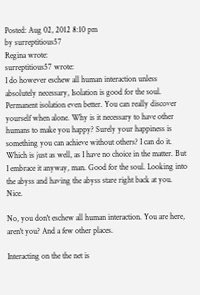Posted: Aug 02, 2012 8:10 pm
by surreptitious57
Regina wrote:
surreptitious57 wrote:
I do however eschew all human interaction unless absolutely necessary, Isolation is good for the soul. Permanent isolation even better. You can really discover yourself when alone. Why is it necessary to have other humans to make you happy? Surely your happiness is something you can achieve without others? I can do it. Which is just as well, as I have no choice in the matter. But I embrace it anyway, man. Good for the soul. Looking into the abyss and having the abyss stare right back at you. Nice.

No, you don't eschew all human interaction. You are here, aren't you? And a few other places.

Interacting on the the net is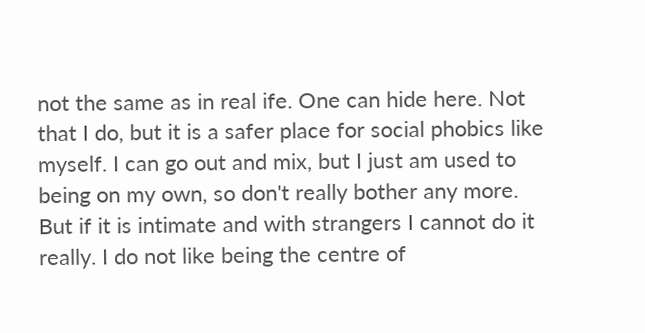not the same as in real ife. One can hide here. Not that I do, but it is a safer place for social phobics like myself. I can go out and mix, but I just am used to being on my own, so don't really bother any more. But if it is intimate and with strangers I cannot do it really. I do not like being the centre of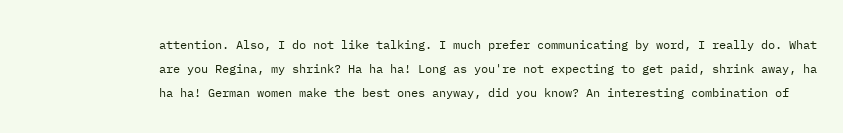attention. Also, I do not like talking. I much prefer communicating by word, I really do. What are you Regina, my shrink? Ha ha ha! Long as you're not expecting to get paid, shrink away, ha ha ha! German women make the best ones anyway, did you know? An interesting combination of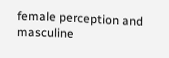female perception and masculine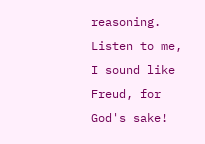reasoning. Listen to me, I sound like Freud, for God's sake!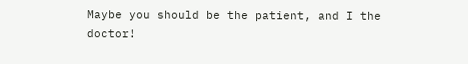Maybe you should be the patient, and I the doctor!